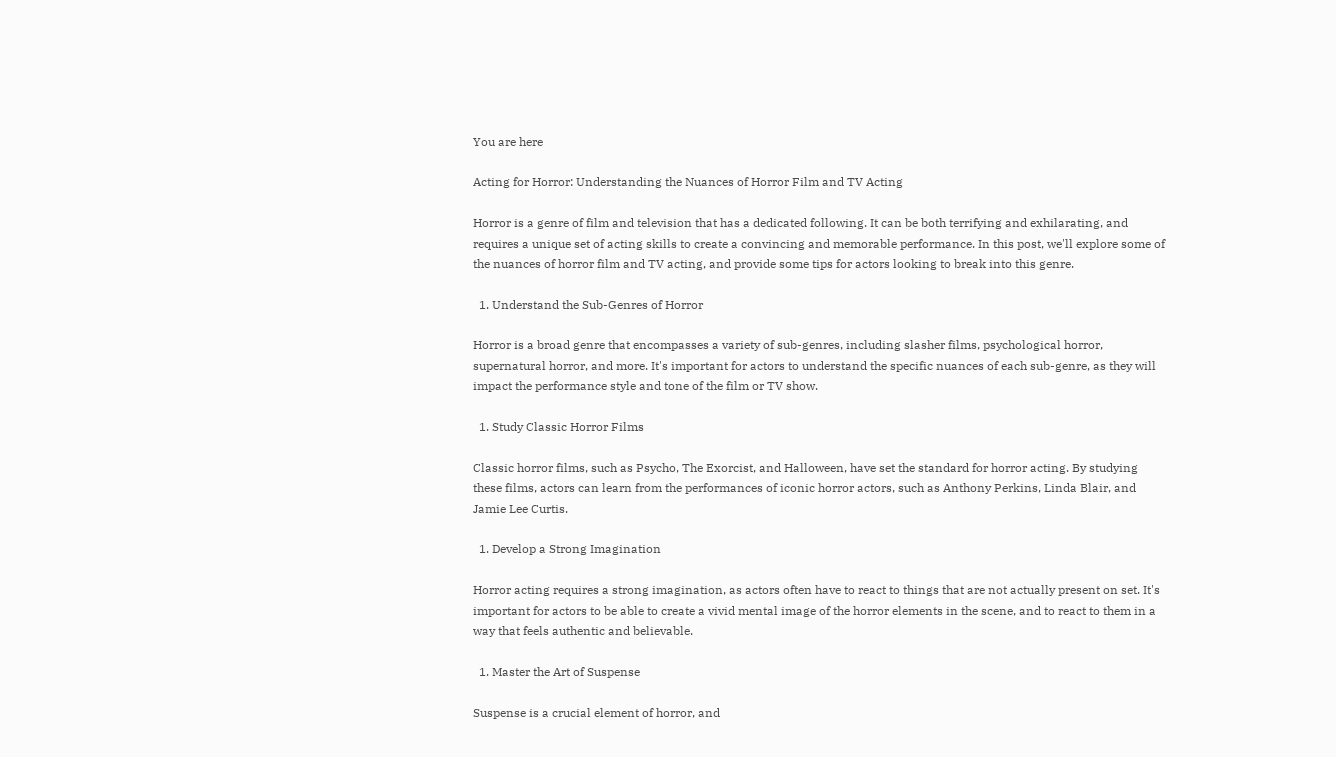You are here

Acting for Horror: Understanding the Nuances of Horror Film and TV Acting

Horror is a genre of film and television that has a dedicated following. It can be both terrifying and exhilarating, and requires a unique set of acting skills to create a convincing and memorable performance. In this post, we'll explore some of the nuances of horror film and TV acting, and provide some tips for actors looking to break into this genre.

  1. Understand the Sub-Genres of Horror

Horror is a broad genre that encompasses a variety of sub-genres, including slasher films, psychological horror, supernatural horror, and more. It's important for actors to understand the specific nuances of each sub-genre, as they will impact the performance style and tone of the film or TV show.

  1. Study Classic Horror Films

Classic horror films, such as Psycho, The Exorcist, and Halloween, have set the standard for horror acting. By studying these films, actors can learn from the performances of iconic horror actors, such as Anthony Perkins, Linda Blair, and Jamie Lee Curtis.

  1. Develop a Strong Imagination

Horror acting requires a strong imagination, as actors often have to react to things that are not actually present on set. It's important for actors to be able to create a vivid mental image of the horror elements in the scene, and to react to them in a way that feels authentic and believable.

  1. Master the Art of Suspense

Suspense is a crucial element of horror, and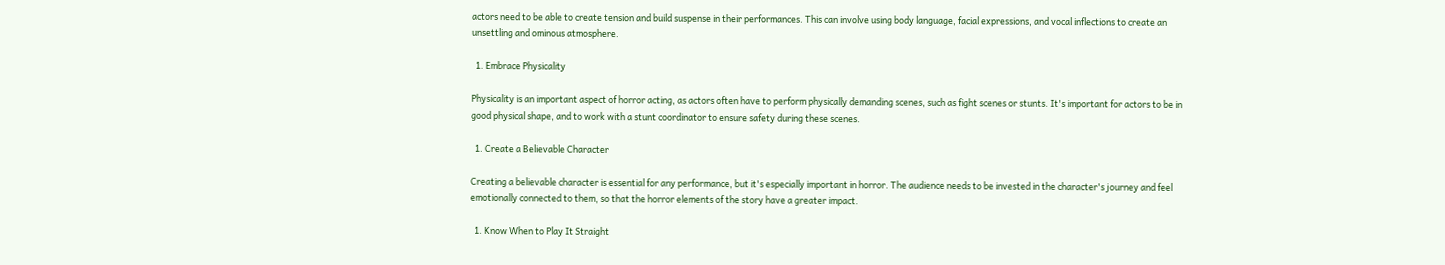actors need to be able to create tension and build suspense in their performances. This can involve using body language, facial expressions, and vocal inflections to create an unsettling and ominous atmosphere.

  1. Embrace Physicality

Physicality is an important aspect of horror acting, as actors often have to perform physically demanding scenes, such as fight scenes or stunts. It's important for actors to be in good physical shape, and to work with a stunt coordinator to ensure safety during these scenes.

  1. Create a Believable Character

Creating a believable character is essential for any performance, but it's especially important in horror. The audience needs to be invested in the character's journey and feel emotionally connected to them, so that the horror elements of the story have a greater impact.

  1. Know When to Play It Straight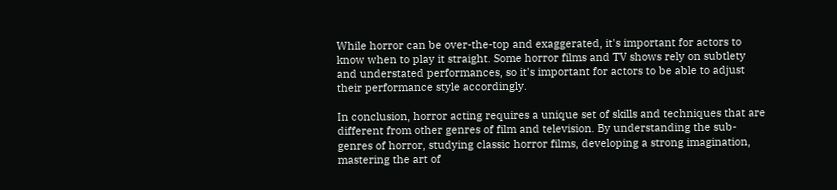While horror can be over-the-top and exaggerated, it's important for actors to know when to play it straight. Some horror films and TV shows rely on subtlety and understated performances, so it's important for actors to be able to adjust their performance style accordingly.

In conclusion, horror acting requires a unique set of skills and techniques that are different from other genres of film and television. By understanding the sub-genres of horror, studying classic horror films, developing a strong imagination, mastering the art of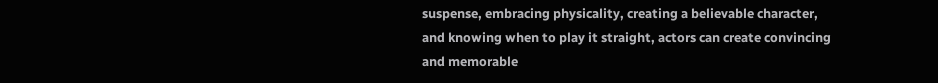suspense, embracing physicality, creating a believable character, and knowing when to play it straight, actors can create convincing and memorable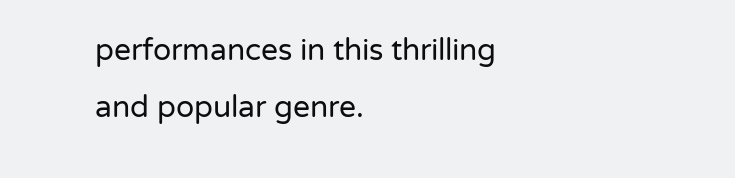performances in this thrilling and popular genre.